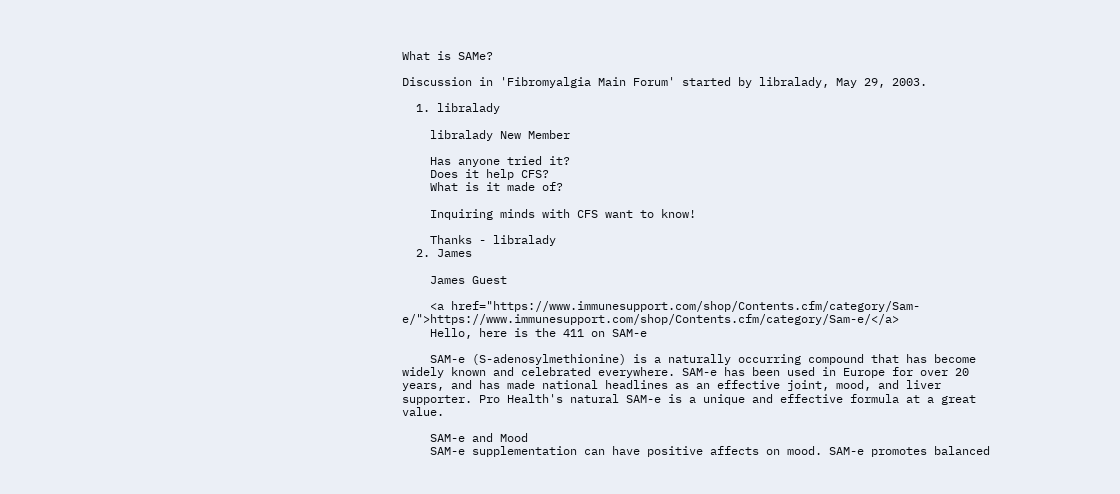What is SAMe?

Discussion in 'Fibromyalgia Main Forum' started by libralady, May 29, 2003.

  1. libralady

    libralady New Member

    Has anyone tried it?
    Does it help CFS?
    What is it made of?

    Inquiring minds with CFS want to know!

    Thanks - libralady
  2. James

    James Guest

    <a href="https://www.immunesupport.com/shop/Contents.cfm/category/Sam-e/">https://www.immunesupport.com/shop/Contents.cfm/category/Sam-e/</a>
    Hello, here is the 411 on SAM-e

    SAM-e (S-adenosylmethionine) is a naturally occurring compound that has become widely known and celebrated everywhere. SAM-e has been used in Europe for over 20 years, and has made national headlines as an effective joint, mood, and liver supporter. Pro Health's natural SAM-e is a unique and effective formula at a great value.

    SAM-e and Mood
    SAM-e supplementation can have positive affects on mood. SAM-e promotes balanced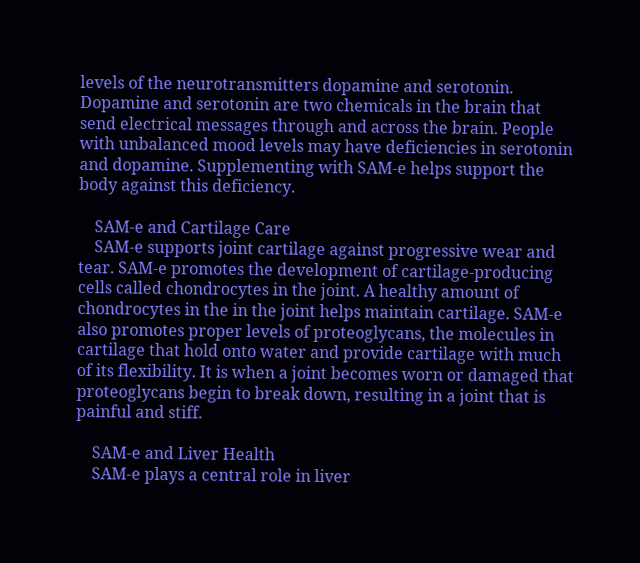levels of the neurotransmitters dopamine and serotonin. Dopamine and serotonin are two chemicals in the brain that send electrical messages through and across the brain. People with unbalanced mood levels may have deficiencies in serotonin and dopamine. Supplementing with SAM-e helps support the body against this deficiency.

    SAM-e and Cartilage Care
    SAM-e supports joint cartilage against progressive wear and tear. SAM-e promotes the development of cartilage-producing cells called chondrocytes in the joint. A healthy amount of chondrocytes in the in the joint helps maintain cartilage. SAM-e also promotes proper levels of proteoglycans, the molecules in cartilage that hold onto water and provide cartilage with much of its flexibility. It is when a joint becomes worn or damaged that proteoglycans begin to break down, resulting in a joint that is painful and stiff.

    SAM-e and Liver Health
    SAM-e plays a central role in liver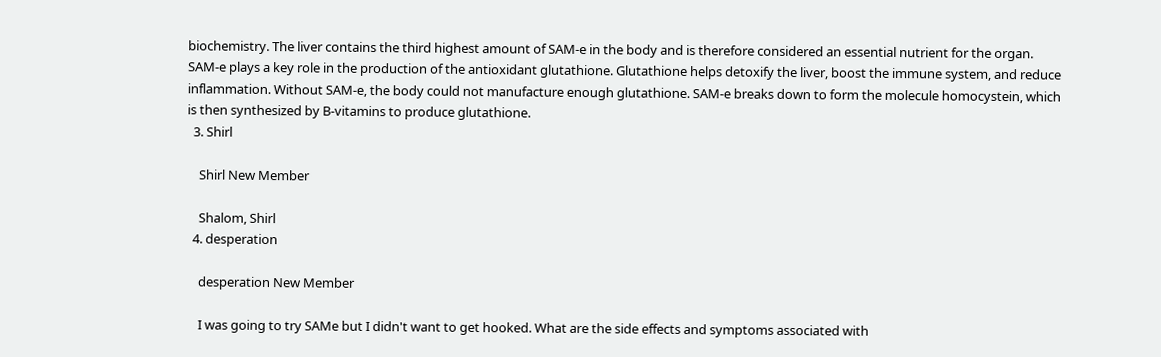biochemistry. The liver contains the third highest amount of SAM-e in the body and is therefore considered an essential nutrient for the organ. SAM-e plays a key role in the production of the antioxidant glutathione. Glutathione helps detoxify the liver, boost the immune system, and reduce inflammation. Without SAM-e, the body could not manufacture enough glutathione. SAM-e breaks down to form the molecule homocystein, which is then synthesized by B-vitamins to produce glutathione.
  3. Shirl

    Shirl New Member

    Shalom, Shirl
  4. desperation

    desperation New Member

    I was going to try SAMe but I didn't want to get hooked. What are the side effects and symptoms associated with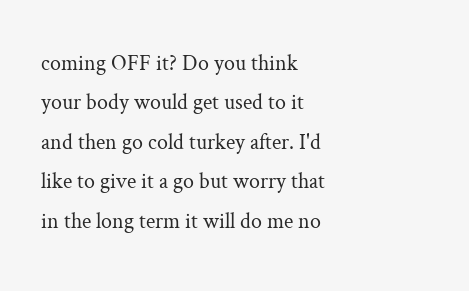coming OFF it? Do you think your body would get used to it and then go cold turkey after. I'd like to give it a go but worry that in the long term it will do me no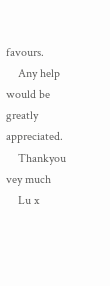favours.
    Any help would be greatly appreciated.
    Thankyou vey much
    Lu x